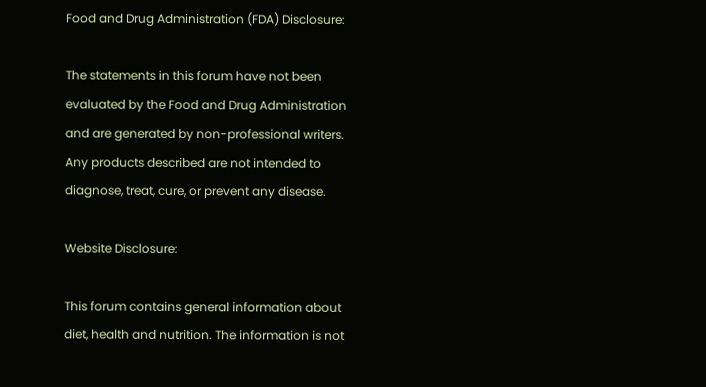Food and Drug Administration (FDA) Disclosure:

The statements in this forum have not been evaluated by the Food and Drug Administration and are generated by non-professional writers. Any products described are not intended to diagnose, treat, cure, or prevent any disease.

Website Disclosure:

This forum contains general information about diet, health and nutrition. The information is not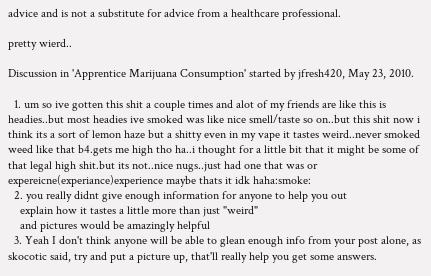advice and is not a substitute for advice from a healthcare professional.

pretty wierd..

Discussion in 'Apprentice Marijuana Consumption' started by jfresh420, May 23, 2010.

  1. um so ive gotten this shit a couple times and alot of my friends are like this is headies..but most headies ive smoked was like nice smell/taste so on..but this shit now i think its a sort of lemon haze but a shitty even in my vape it tastes weird..never smoked weed like that b4.gets me high tho ha..i thought for a little bit that it might be some of that legal high shit.but its not..nice nugs..just had one that was or expereicne(experiance)experience maybe thats it idk haha:smoke:
  2. you really didnt give enough information for anyone to help you out
    explain how it tastes a little more than just "weird"
    and pictures would be amazingly helpful
  3. Yeah I don't think anyone will be able to glean enough info from your post alone, as skocotic said, try and put a picture up, that'll really help you get some answers.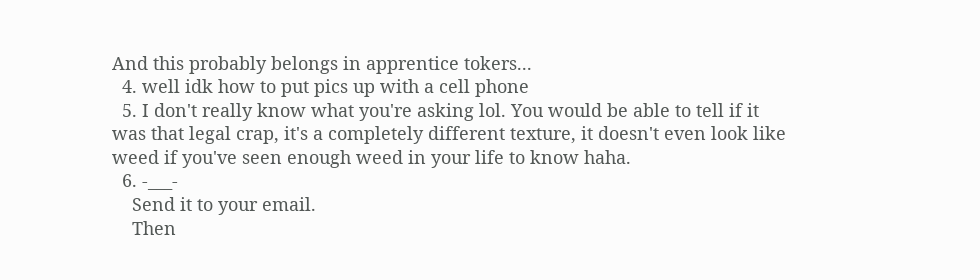And this probably belongs in apprentice tokers...
  4. well idk how to put pics up with a cell phone
  5. I don't really know what you're asking lol. You would be able to tell if it was that legal crap, it's a completely different texture, it doesn't even look like weed if you've seen enough weed in your life to know haha.
  6. -___-
    Send it to your email.
    Then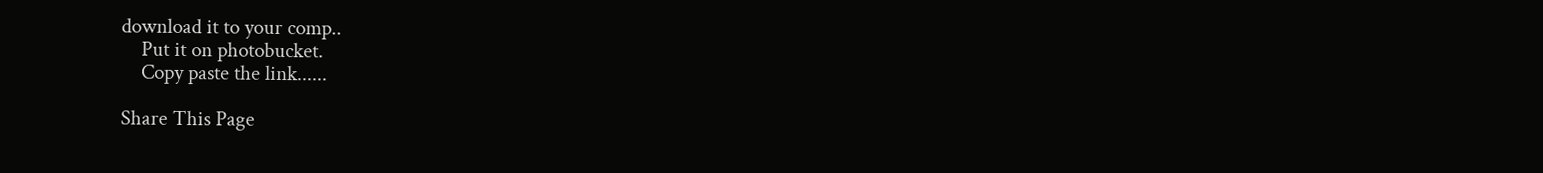download it to your comp..
    Put it on photobucket.
    Copy paste the link......

Share This Page